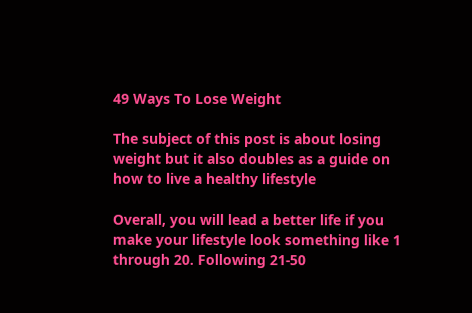49 Ways To Lose Weight

The subject of this post is about losing weight but it also doubles as a guide on how to live a healthy lifestyle

Overall, you will lead a better life if you make your lifestyle look something like 1 through 20. Following 21-50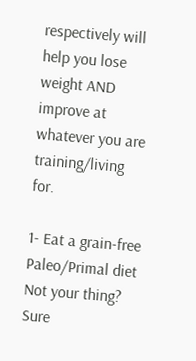respectively will help you lose weight AND improve at whatever you are training/living for.

1- Eat a grain-free Paleo/Primal diet
Not your thing? Sure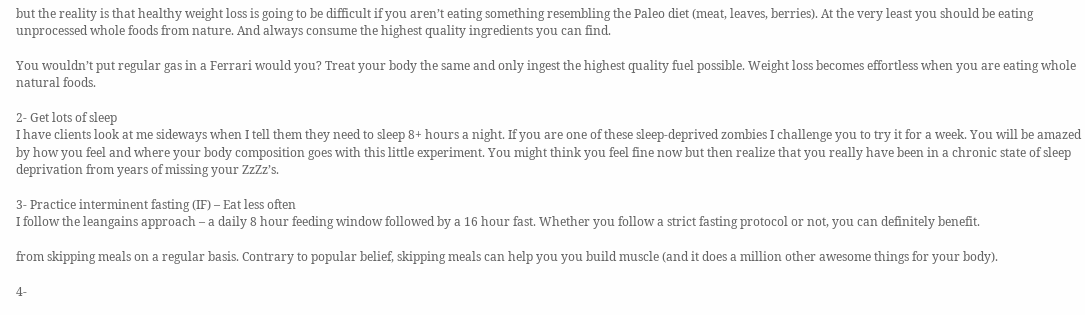but the reality is that healthy weight loss is going to be difficult if you aren’t eating something resembling the Paleo diet (meat, leaves, berries). At the very least you should be eating unprocessed whole foods from nature. And always consume the highest quality ingredients you can find.

You wouldn’t put regular gas in a Ferrari would you? Treat your body the same and only ingest the highest quality fuel possible. Weight loss becomes effortless when you are eating whole natural foods.

2- Get lots of sleep
I have clients look at me sideways when I tell them they need to sleep 8+ hours a night. If you are one of these sleep-deprived zombies I challenge you to try it for a week. You will be amazed by how you feel and where your body composition goes with this little experiment. You might think you feel fine now but then realize that you really have been in a chronic state of sleep deprivation from years of missing your ZzZz’s.

3- Practice interminent fasting (IF) – Eat less often
I follow the leangains approach – a daily 8 hour feeding window followed by a 16 hour fast. Whether you follow a strict fasting protocol or not, you can definitely benefit.

from skipping meals on a regular basis. Contrary to popular belief, skipping meals can help you you build muscle (and it does a million other awesome things for your body).

4-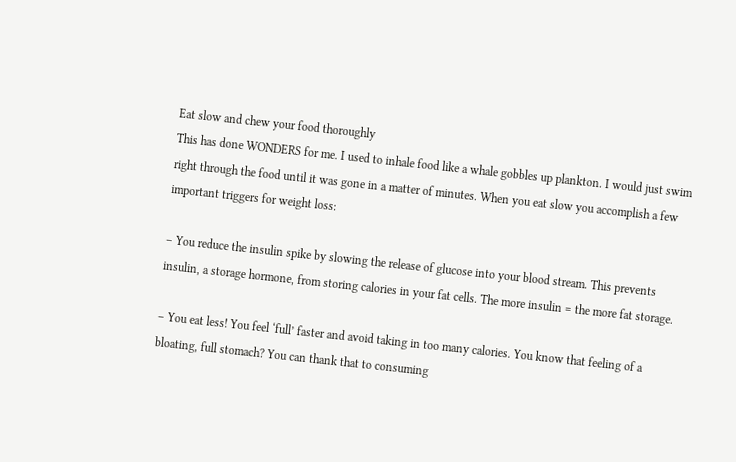Eat slow and chew your food thoroughly
This has done WONDERS for me. I used to inhale food like a whale gobbles up plankton. I would just swim right through the food until it was gone in a matter of minutes. When you eat slow you accomplish a few important triggers for weight loss:

– You reduce the insulin spike by slowing the release of glucose into your blood stream. This prevents insulin, a storage hormone, from storing calories in your fat cells. The more insulin = the more fat storage.

– You eat less! You feel ‘full’ faster and avoid taking in too many calories. You know that feeling of a bloating, full stomach? You can thank that to consuming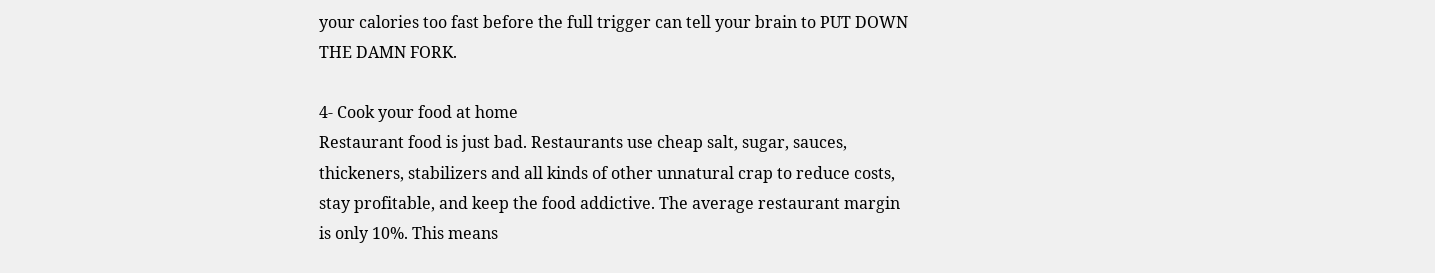your calories too fast before the full trigger can tell your brain to PUT DOWN THE DAMN FORK.

4- Cook your food at home
Restaurant food is just bad. Restaurants use cheap salt, sugar, sauces, thickeners, stabilizers and all kinds of other unnatural crap to reduce costs, stay profitable, and keep the food addictive. The average restaurant margin is only 10%. This means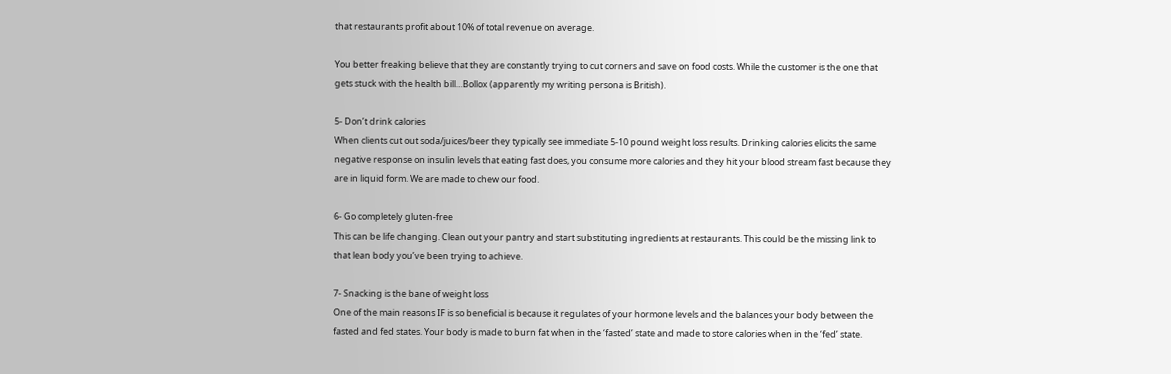that restaurants profit about 10% of total revenue on average.

You better freaking believe that they are constantly trying to cut corners and save on food costs. While the customer is the one that gets stuck with the health bill…Bollox (apparently my writing persona is British).

5- Don’t drink calories
When clients cut out soda/juices/beer they typically see immediate 5-10 pound weight loss results. Drinking calories elicits the same negative response on insulin levels that eating fast does, you consume more calories and they hit your blood stream fast because they are in liquid form. We are made to chew our food.

6- Go completely gluten-free
This can be life changing. Clean out your pantry and start substituting ingredients at restaurants. This could be the missing link to that lean body you’ve been trying to achieve.

7- Snacking is the bane of weight loss
One of the main reasons IF is so beneficial is because it regulates of your hormone levels and the balances your body between the fasted and fed states. Your body is made to burn fat when in the ‘fasted’ state and made to store calories when in the ‘fed’ state.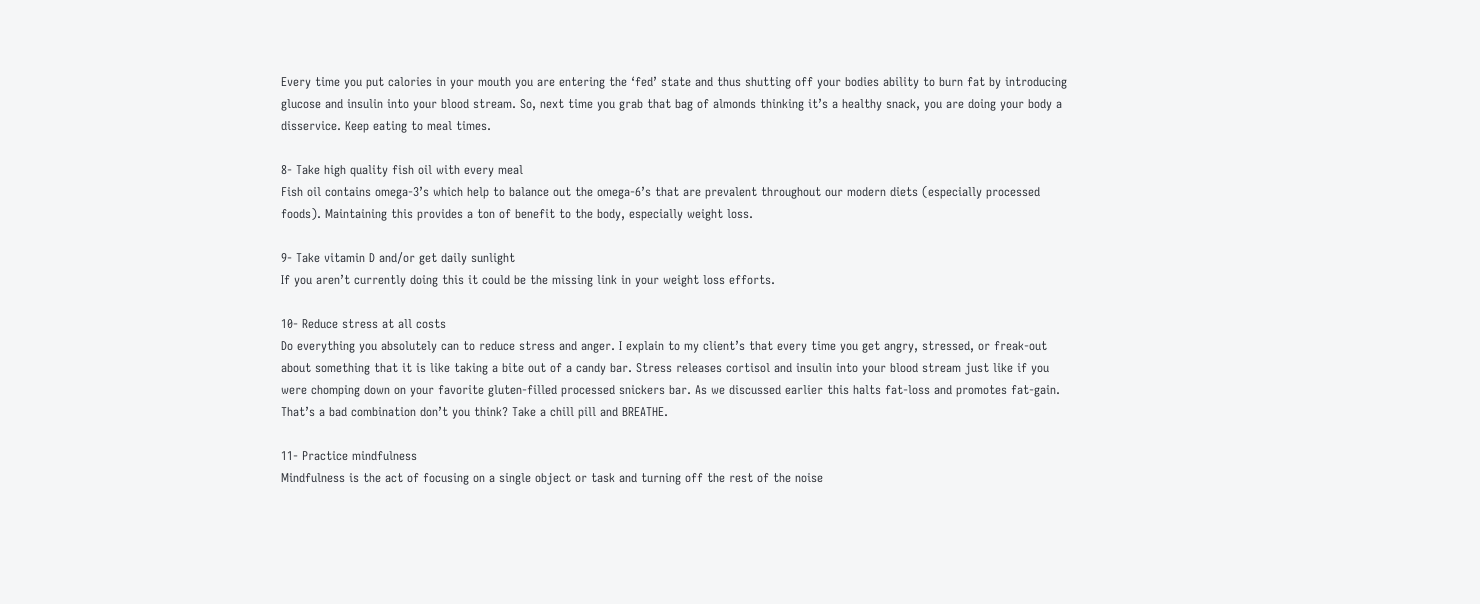Every time you put calories in your mouth you are entering the ‘fed’ state and thus shutting off your bodies ability to burn fat by introducing glucose and insulin into your blood stream. So, next time you grab that bag of almonds thinking it’s a healthy snack, you are doing your body a disservice. Keep eating to meal times.

8- Take high quality fish oil with every meal
Fish oil contains omega-3’s which help to balance out the omega-6’s that are prevalent throughout our modern diets (especially processed foods). Maintaining this provides a ton of benefit to the body, especially weight loss.

9- Take vitamin D and/or get daily sunlight
If you aren’t currently doing this it could be the missing link in your weight loss efforts.

10- Reduce stress at all costs
Do everything you absolutely can to reduce stress and anger. I explain to my client’s that every time you get angry, stressed, or freak-out about something that it is like taking a bite out of a candy bar. Stress releases cortisol and insulin into your blood stream just like if you were chomping down on your favorite gluten-filled processed snickers bar. As we discussed earlier this halts fat-loss and promotes fat-gain. That’s a bad combination don’t you think? Take a chill pill and BREATHE.

11- Practice mindfulness
Mindfulness is the act of focusing on a single object or task and turning off the rest of the noise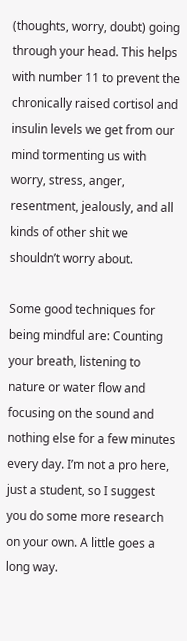(thoughts, worry, doubt) going through your head. This helps with number 11 to prevent the chronically raised cortisol and insulin levels we get from our mind tormenting us with worry, stress, anger, resentment, jealously, and all kinds of other shit we shouldn’t worry about.

Some good techniques for being mindful are: Counting your breath, listening to nature or water flow and focusing on the sound and nothing else for a few minutes every day. I’m not a pro here, just a student, so I suggest you do some more research on your own. A little goes a long way.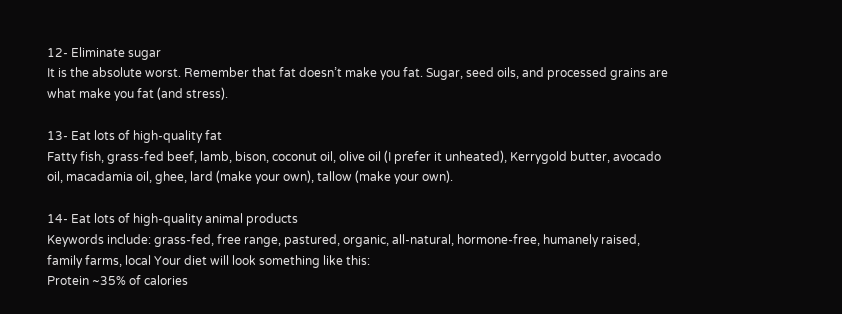12- Eliminate sugar
It is the absolute worst. Remember that fat doesn’t make you fat. Sugar, seed oils, and processed grains are what make you fat (and stress).

13- Eat lots of high-quality fat
Fatty fish, grass-fed beef, lamb, bison, coconut oil, olive oil (I prefer it unheated), Kerrygold butter, avocado oil, macadamia oil, ghee, lard (make your own), tallow (make your own).

14- Eat lots of high-quality animal products
Keywords include: grass-fed, free range, pastured, organic, all-natural, hormone-free, humanely raised, family farms, local Your diet will look something like this:
Protein ~35% of calories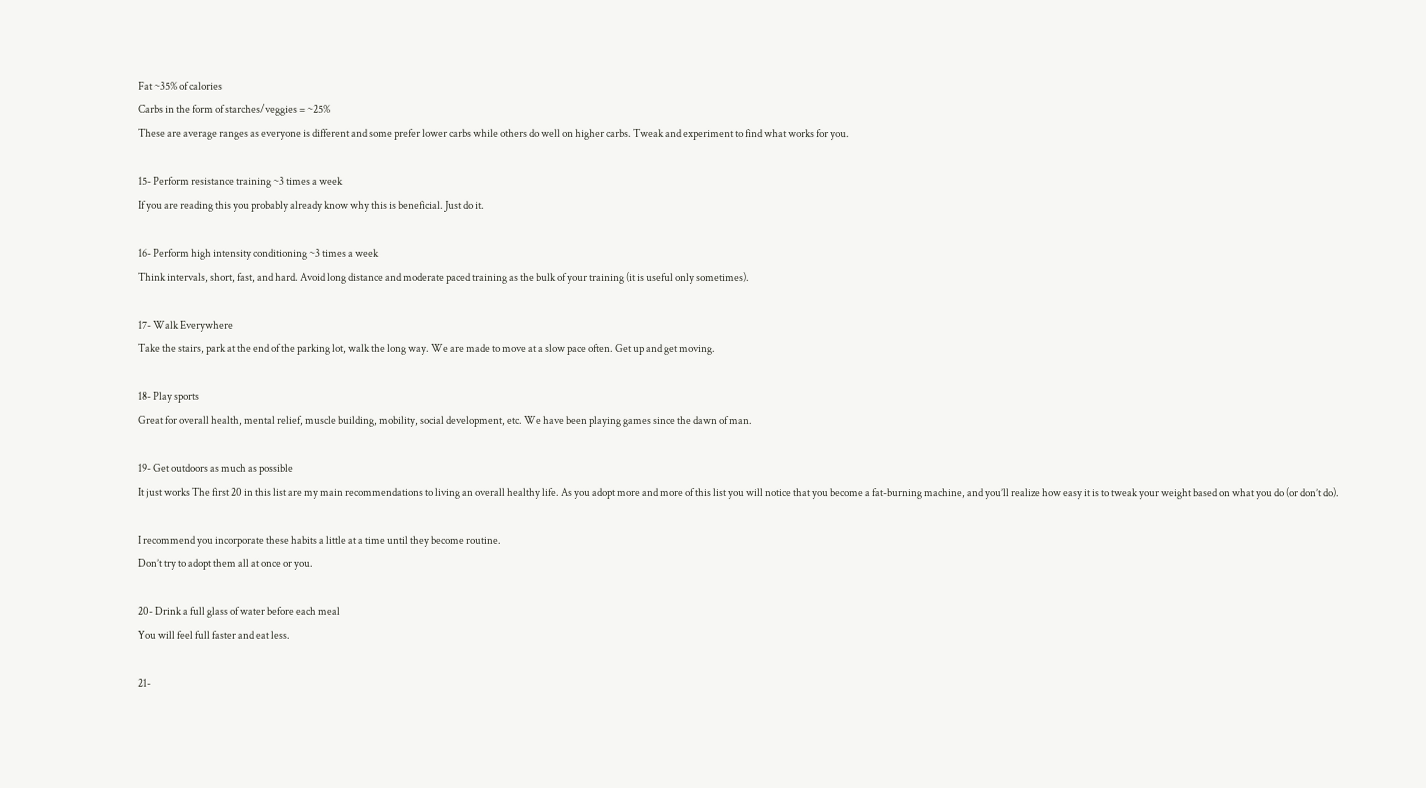Fat ~35% of calories
Carbs in the form of starches/veggies = ~25%
These are average ranges as everyone is different and some prefer lower carbs while others do well on higher carbs. Tweak and experiment to find what works for you.

15- Perform resistance training ~3 times a week
If you are reading this you probably already know why this is beneficial. Just do it.

16- Perform high intensity conditioning ~3 times a week
Think intervals, short, fast, and hard. Avoid long distance and moderate paced training as the bulk of your training (it is useful only sometimes).

17- Walk Everywhere
Take the stairs, park at the end of the parking lot, walk the long way. We are made to move at a slow pace often. Get up and get moving.

18- Play sports
Great for overall health, mental relief, muscle building, mobility, social development, etc. We have been playing games since the dawn of man.

19- Get outdoors as much as possible
It just works The first 20 in this list are my main recommendations to living an overall healthy life. As you adopt more and more of this list you will notice that you become a fat-burning machine, and you’ll realize how easy it is to tweak your weight based on what you do (or don’t do).

I recommend you incorporate these habits a little at a time until they become routine.
Don’t try to adopt them all at once or you.

20- Drink a full glass of water before each meal
You will feel full faster and eat less.

21-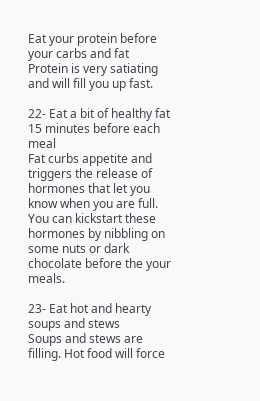Eat your protein before your carbs and fat
Protein is very satiating and will fill you up fast.

22- Eat a bit of healthy fat 15 minutes before each meal
Fat curbs appetite and triggers the release of hormones that let you know when you are full. You can kickstart these hormones by nibbling on some nuts or dark chocolate before the your meals.

23- Eat hot and hearty soups and stews
Soups and stews are filling. Hot food will force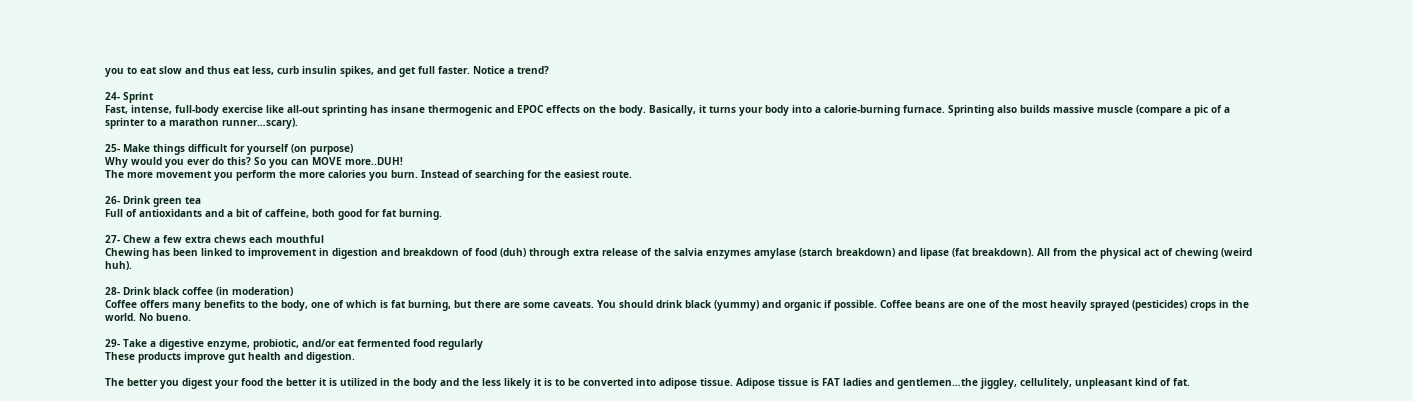you to eat slow and thus eat less, curb insulin spikes, and get full faster. Notice a trend?

24- Sprint
Fast, intense, full-body exercise like all-out sprinting has insane thermogenic and EPOC effects on the body. Basically, it turns your body into a calorie-burning furnace. Sprinting also builds massive muscle (compare a pic of a sprinter to a marathon runner…scary).

25- Make things difficult for yourself (on purpose)
Why would you ever do this? So you can MOVE more..DUH!
The more movement you perform the more calories you burn. Instead of searching for the easiest route.

26- Drink green tea
Full of antioxidants and a bit of caffeine, both good for fat burning.

27- Chew a few extra chews each mouthful
Chewing has been linked to improvement in digestion and breakdown of food (duh) through extra release of the salvia enzymes amylase (starch breakdown) and lipase (fat breakdown). All from the physical act of chewing (weird huh).

28- Drink black coffee (in moderation)
Coffee offers many benefits to the body, one of which is fat burning, but there are some caveats. You should drink black (yummy) and organic if possible. Coffee beans are one of the most heavily sprayed (pesticides) crops in the world. No bueno.

29- Take a digestive enzyme, probiotic, and/or eat fermented food regularly
These products improve gut health and digestion.

The better you digest your food the better it is utilized in the body and the less likely it is to be converted into adipose tissue. Adipose tissue is FAT ladies and gentlemen…the jiggley, cellulitely, unpleasant kind of fat.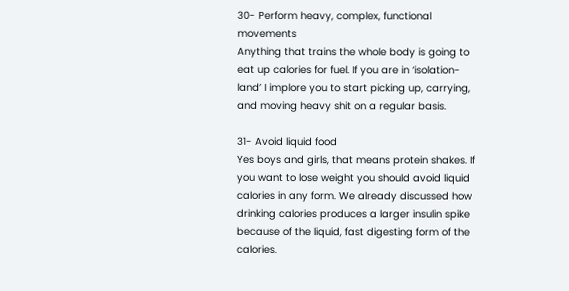30- Perform heavy, complex, functional movements
Anything that trains the whole body is going to eat up calories for fuel. If you are in ‘isolation-land’ I implore you to start picking up, carrying, and moving heavy shit on a regular basis.

31- Avoid liquid food
Yes boys and girls, that means protein shakes. If you want to lose weight you should avoid liquid calories in any form. We already discussed how drinking calories produces a larger insulin spike because of the liquid, fast digesting form of the calories.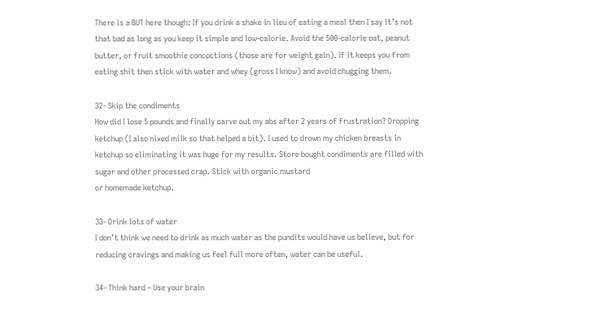There is a BUT here though: If you drink a shake in lieu of eating a meal then I say it’s not that bad as long as you keep it simple and low-calorie. Avoid the 500-calorie oat, peanut butter, or fruit smoothie concoctions (those are for weight gain). If it keeps you from eating shit then stick with water and whey (gross I know) and avoid chugging them.

32- Skip the condiments
How did I lose 5 pounds and finally carve out my abs after 2 years of frustration? Dropping ketchup (I also nixed milk so that helped a bit). I used to drown my chicken breasts in ketchup so eliminating it was huge for my results. Store bought condiments are filled with sugar and other processed crap. Stick with organic mustard
or homemade ketchup.

33- Drink lots of water
I don’t think we need to drink as much water as the pundits would have us believe, but for reducing cravings and making us feel full more often, water can be useful.

34- Think hard – Use your brain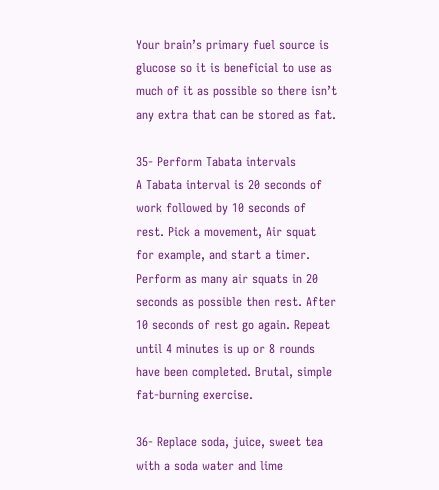Your brain’s primary fuel source is glucose so it is beneficial to use as much of it as possible so there isn’t any extra that can be stored as fat.

35- Perform Tabata intervals
A Tabata interval is 20 seconds of work followed by 10 seconds of rest. Pick a movement, Air squat for example, and start a timer. Perform as many air squats in 20 seconds as possible then rest. After 10 seconds of rest go again. Repeat until 4 minutes is up or 8 rounds have been completed. Brutal, simple fat-burning exercise.

36- Replace soda, juice, sweet tea with a soda water and lime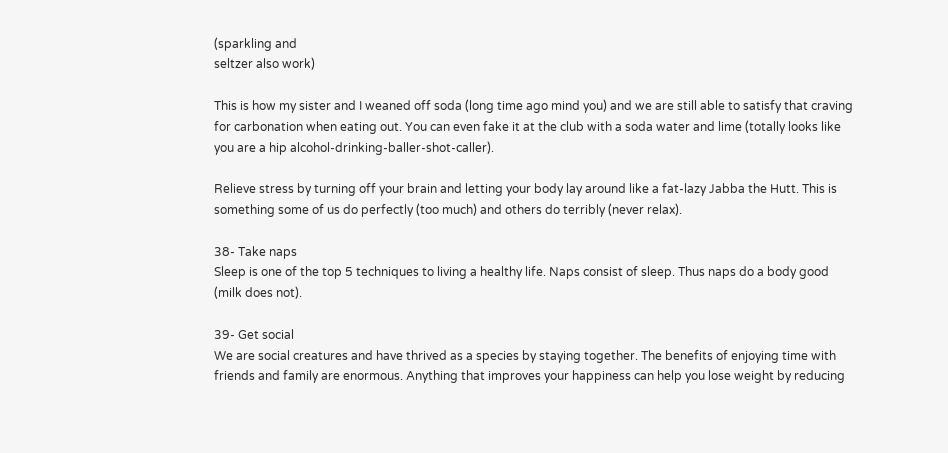(sparkling and
seltzer also work)

This is how my sister and I weaned off soda (long time ago mind you) and we are still able to satisfy that craving for carbonation when eating out. You can even fake it at the club with a soda water and lime (totally looks like you are a hip alcohol-drinking-baller-shot-caller).

Relieve stress by turning off your brain and letting your body lay around like a fat-lazy Jabba the Hutt. This is something some of us do perfectly (too much) and others do terribly (never relax).

38- Take naps
Sleep is one of the top 5 techniques to living a healthy life. Naps consist of sleep. Thus naps do a body good (milk does not).

39- Get social
We are social creatures and have thrived as a species by staying together. The benefits of enjoying time with friends and family are enormous. Anything that improves your happiness can help you lose weight by reducing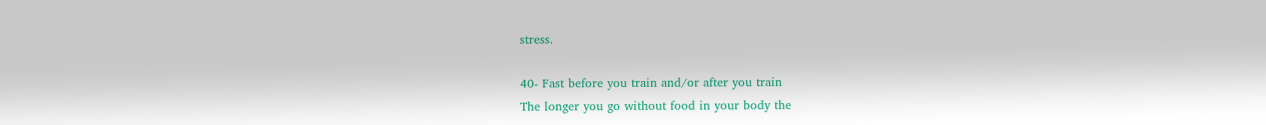stress.

40- Fast before you train and/or after you train
The longer you go without food in your body the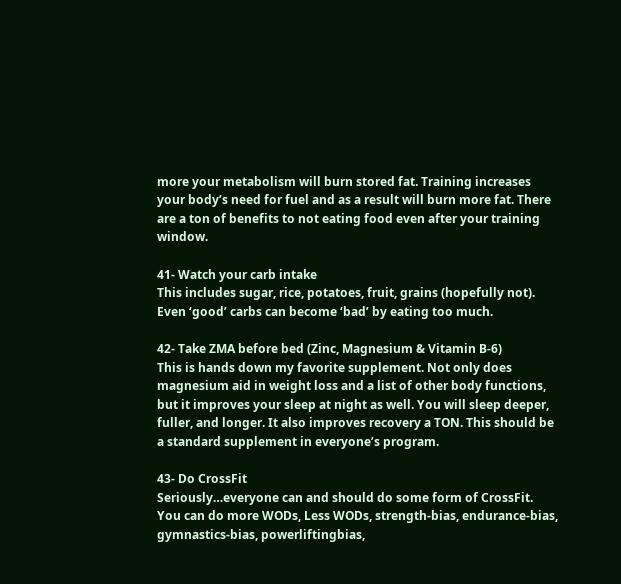more your metabolism will burn stored fat. Training increases your body’s need for fuel and as a result will burn more fat. There are a ton of benefits to not eating food even after your training window.

41- Watch your carb intake
This includes sugar, rice, potatoes, fruit, grains (hopefully not). Even ‘good’ carbs can become ‘bad’ by eating too much.

42- Take ZMA before bed (Zinc, Magnesium & Vitamin B-6)
This is hands down my favorite supplement. Not only does magnesium aid in weight loss and a list of other body functions, but it improves your sleep at night as well. You will sleep deeper, fuller, and longer. It also improves recovery a TON. This should be a standard supplement in everyone’s program.

43- Do CrossFit
Seriously…everyone can and should do some form of CrossFit. You can do more WODs, Less WODs, strength-bias, endurance-bias, gymnastics-bias, powerliftingbias,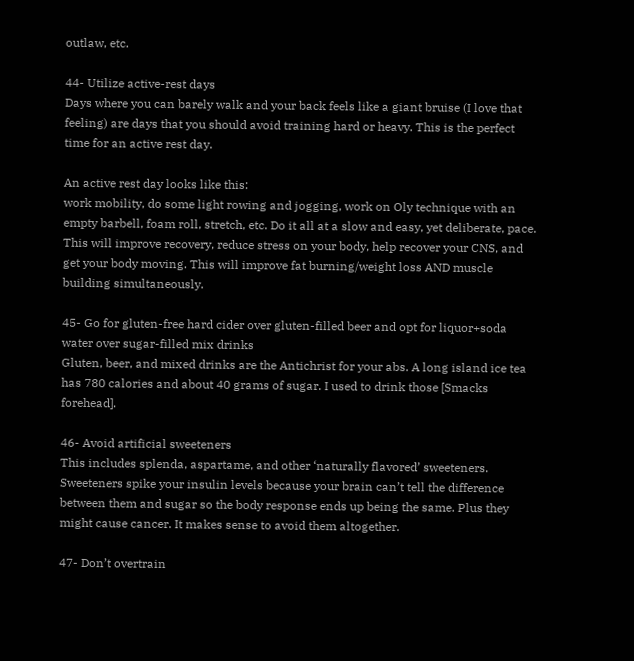outlaw, etc.

44- Utilize active-rest days
Days where you can barely walk and your back feels like a giant bruise (I love that feeling) are days that you should avoid training hard or heavy. This is the perfect time for an active rest day.

An active rest day looks like this:
work mobility, do some light rowing and jogging, work on Oly technique with an empty barbell, foam roll, stretch, etc. Do it all at a slow and easy, yet deliberate, pace. This will improve recovery, reduce stress on your body, help recover your CNS, and get your body moving. This will improve fat burning/weight loss AND muscle building simultaneously.

45- Go for gluten-free hard cider over gluten-filled beer and opt for liquor+soda water over sugar-filled mix drinks
Gluten, beer, and mixed drinks are the Antichrist for your abs. A long island ice tea has 780 calories and about 40 grams of sugar. I used to drink those [Smacks forehead].

46- Avoid artificial sweeteners
This includes splenda, aspartame, and other ‘naturally flavored’ sweeteners. Sweeteners spike your insulin levels because your brain can’t tell the difference between them and sugar so the body response ends up being the same. Plus they might cause cancer. It makes sense to avoid them altogether.

47- Don’t overtrain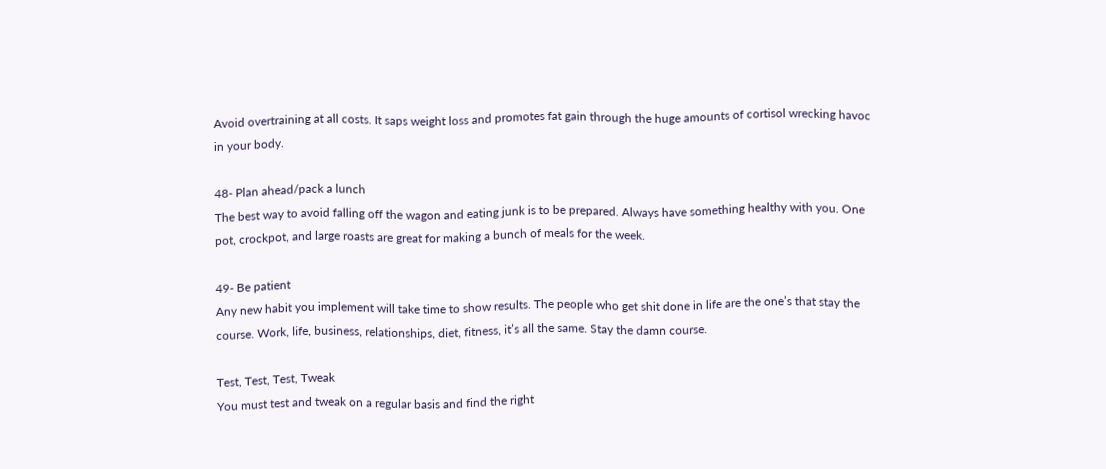Avoid overtraining at all costs. It saps weight loss and promotes fat gain through the huge amounts of cortisol wrecking havoc in your body.

48- Plan ahead/pack a lunch
The best way to avoid falling off the wagon and eating junk is to be prepared. Always have something healthy with you. One pot, crockpot, and large roasts are great for making a bunch of meals for the week.

49- Be patient
Any new habit you implement will take time to show results. The people who get shit done in life are the one’s that stay the course. Work, life, business, relationships, diet, fitness, it’s all the same. Stay the damn course.

Test, Test, Test, Tweak
You must test and tweak on a regular basis and find the right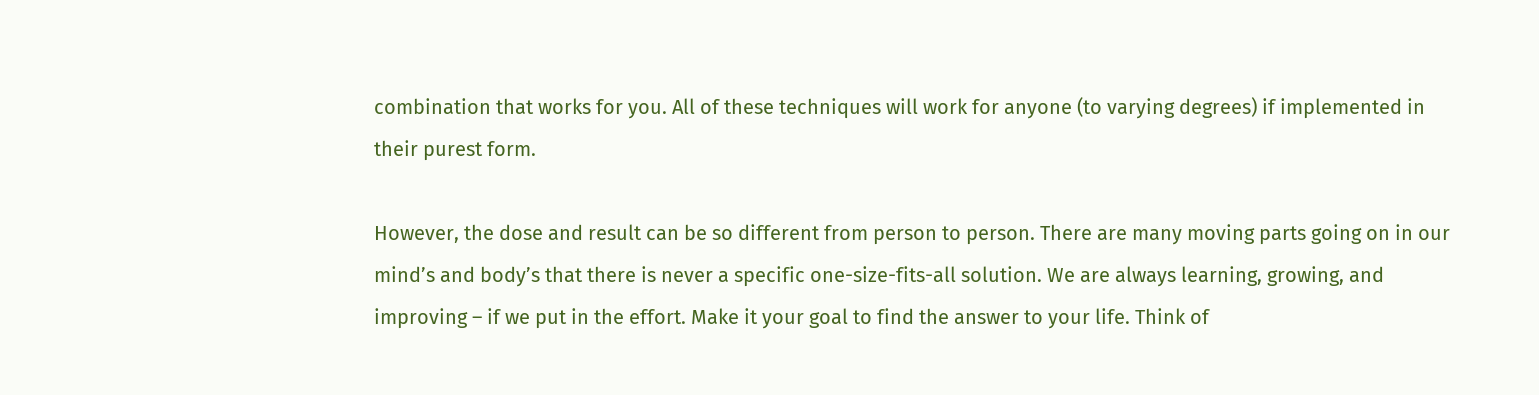combination that works for you. All of these techniques will work for anyone (to varying degrees) if implemented in their purest form.

However, the dose and result can be so different from person to person. There are many moving parts going on in our mind’s and body’s that there is never a specific one-size-fits-all solution. We are always learning, growing, and improving – if we put in the effort. Make it your goal to find the answer to your life. Think of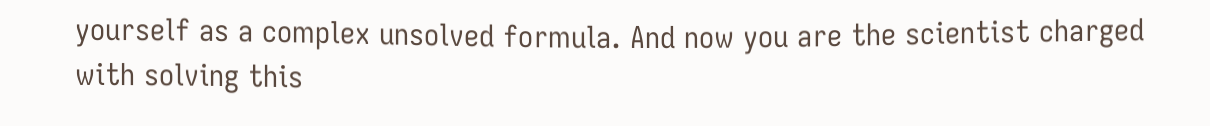yourself as a complex unsolved formula. And now you are the scientist charged with solving this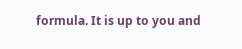formula. It is up to you and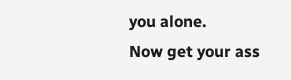you alone.
Now get your ass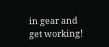in gear and get working!